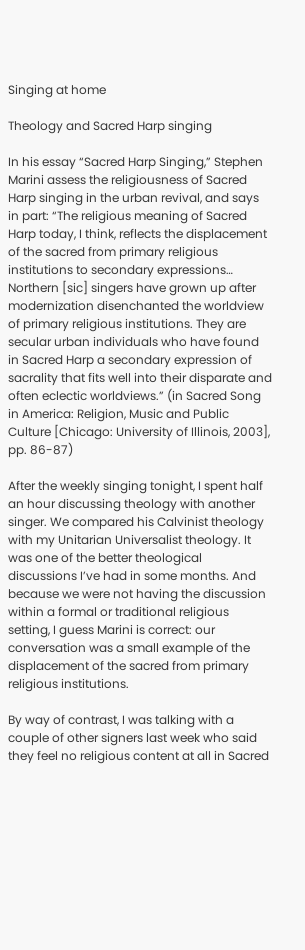Singing at home

Theology and Sacred Harp singing

In his essay “Sacred Harp Singing,” Stephen Marini assess the religiousness of Sacred Harp singing in the urban revival, and says in part: “The religious meaning of Sacred Harp today, I think, reflects the displacement of the sacred from primary religious institutions to secondary expressions… Northern [sic] singers have grown up after modernization disenchanted the worldview of primary religious institutions. They are secular urban individuals who have found in Sacred Harp a secondary expression of sacrality that fits well into their disparate and often eclectic worldviews.” (in Sacred Song in America: Religion, Music and Public Culture [Chicago: University of Illinois, 2003], pp. 86-87)

After the weekly singing tonight, I spent half an hour discussing theology with another singer. We compared his Calvinist theology with my Unitarian Universalist theology. It was one of the better theological discussions I’ve had in some months. And because we were not having the discussion within a formal or traditional religious setting, I guess Marini is correct: our conversation was a small example of the displacement of the sacred from primary religious institutions.

By way of contrast, I was talking with a couple of other signers last week who said they feel no religious content at all in Sacred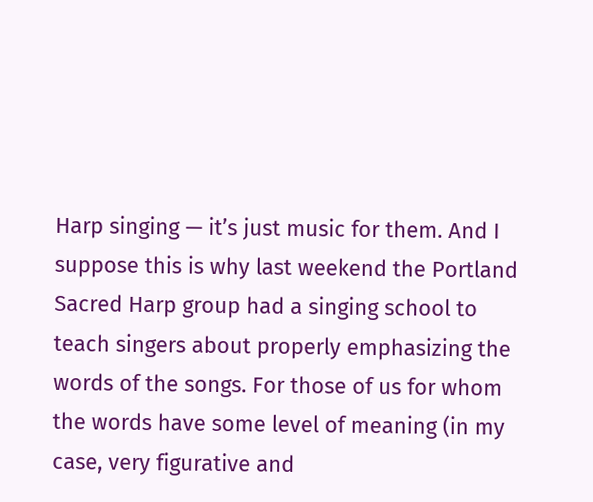Harp singing — it’s just music for them. And I suppose this is why last weekend the Portland Sacred Harp group had a singing school to teach singers about properly emphasizing the words of the songs. For those of us for whom the words have some level of meaning (in my case, very figurative and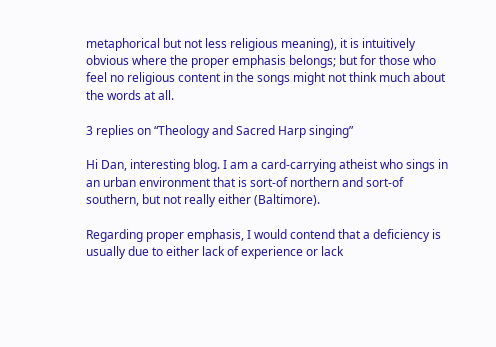metaphorical but not less religious meaning), it is intuitively obvious where the proper emphasis belongs; but for those who feel no religious content in the songs might not think much about the words at all.

3 replies on “Theology and Sacred Harp singing”

Hi Dan, interesting blog. I am a card-carrying atheist who sings in an urban environment that is sort-of northern and sort-of southern, but not really either (Baltimore).

Regarding proper emphasis, I would contend that a deficiency is usually due to either lack of experience or lack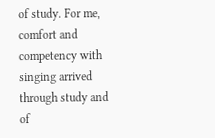of study. For me, comfort and competency with singing arrived through study and of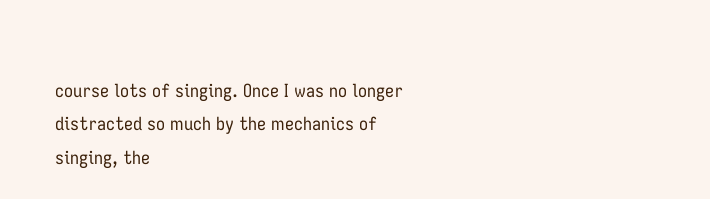course lots of singing. Once I was no longer distracted so much by the mechanics of singing, the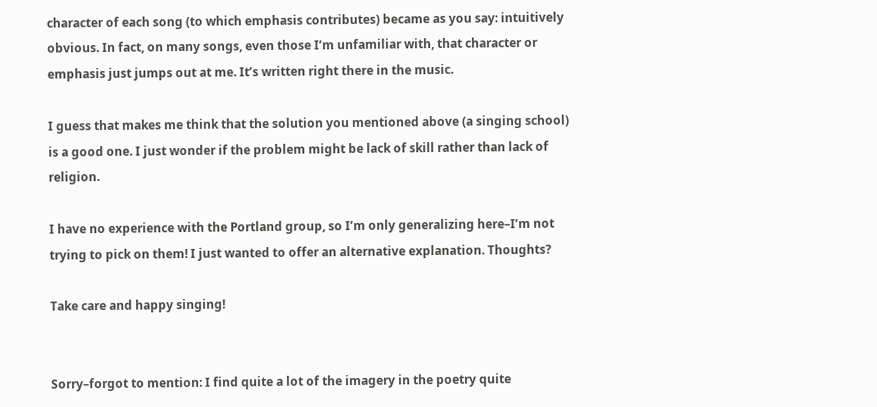character of each song (to which emphasis contributes) became as you say: intuitively obvious. In fact, on many songs, even those I’m unfamiliar with, that character or emphasis just jumps out at me. It’s written right there in the music.

I guess that makes me think that the solution you mentioned above (a singing school) is a good one. I just wonder if the problem might be lack of skill rather than lack of religion.

I have no experience with the Portland group, so I’m only generalizing here–I’m not trying to pick on them! I just wanted to offer an alternative explanation. Thoughts?

Take care and happy singing!


Sorry–forgot to mention: I find quite a lot of the imagery in the poetry quite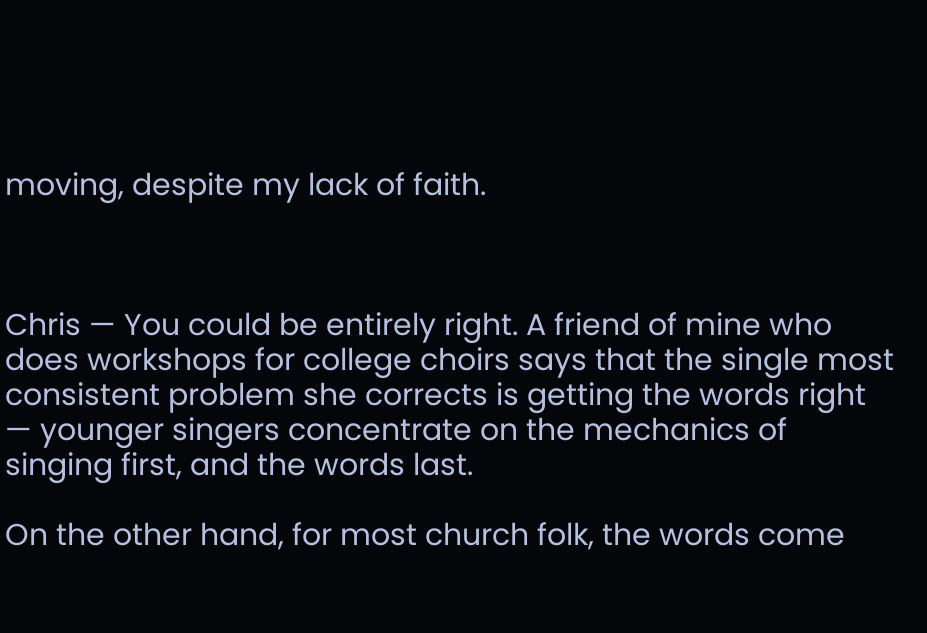moving, despite my lack of faith.



Chris — You could be entirely right. A friend of mine who does workshops for college choirs says that the single most consistent problem she corrects is getting the words right — younger singers concentrate on the mechanics of singing first, and the words last.

On the other hand, for most church folk, the words come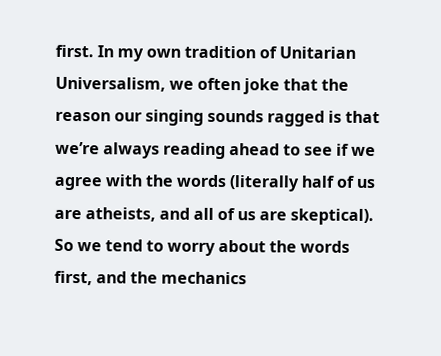first. In my own tradition of Unitarian Universalism, we often joke that the reason our singing sounds ragged is that we’re always reading ahead to see if we agree with the words (literally half of us are atheists, and all of us are skeptical). So we tend to worry about the words first, and the mechanics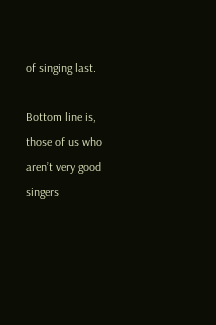of singing last.

Bottom line is, those of us who aren’t very good singers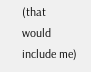(that would include me)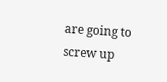are going to screw up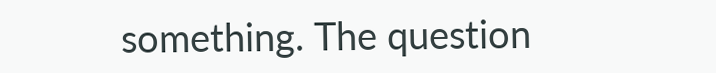something. The question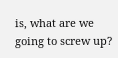is, what are we going to screw up?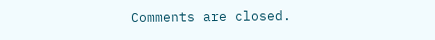Comments are closed.